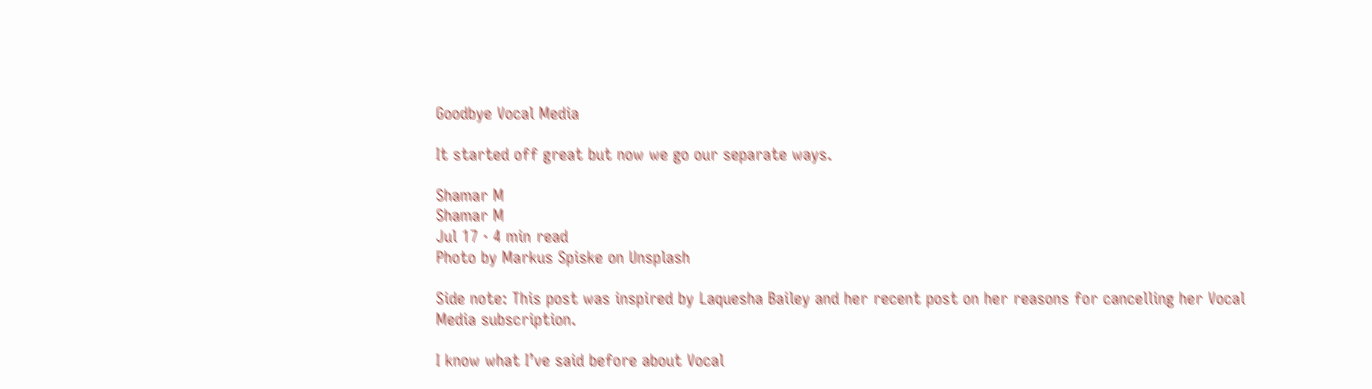Goodbye Vocal Media

It started off great but now we go our separate ways.

Shamar M
Shamar M
Jul 17 · 4 min read
Photo by Markus Spiske on Unsplash

Side note: This post was inspired by Laquesha Bailey and her recent post on her reasons for cancelling her Vocal Media subscription.

I know what I’ve said before about Vocal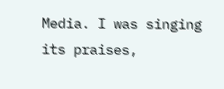Media. I was singing its praises,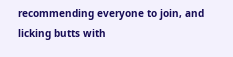recommending everyone to join, and licking butts with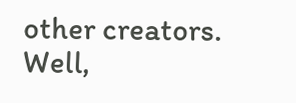other creators. Well,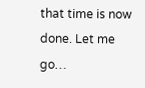that time is now done. Let me go…